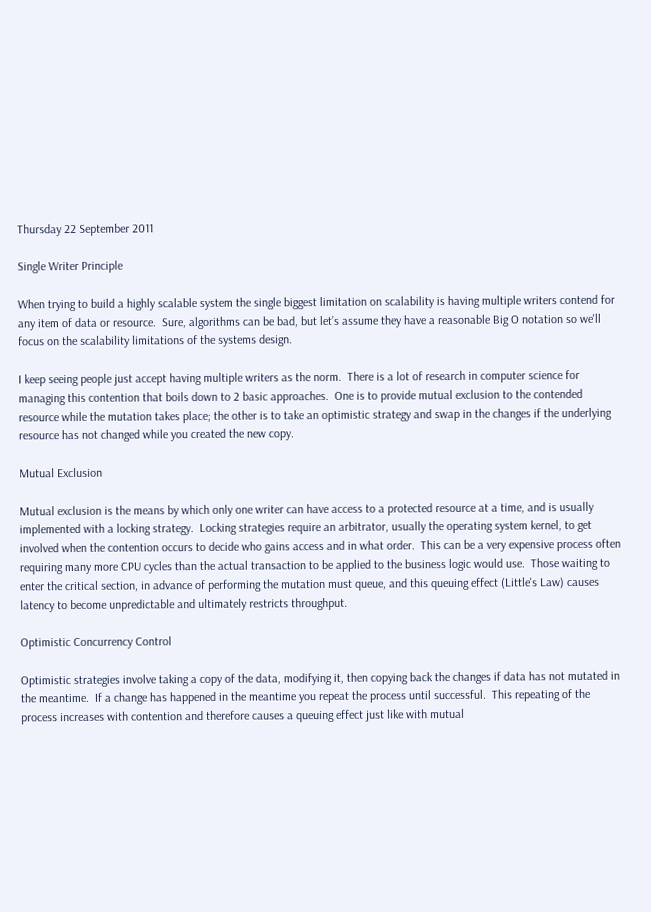Thursday 22 September 2011

Single Writer Principle

When trying to build a highly scalable system the single biggest limitation on scalability is having multiple writers contend for any item of data or resource.  Sure, algorithms can be bad, but let’s assume they have a reasonable Big O notation so we'll focus on the scalability limitations of the systems design.

I keep seeing people just accept having multiple writers as the norm.  There is a lot of research in computer science for managing this contention that boils down to 2 basic approaches.  One is to provide mutual exclusion to the contended resource while the mutation takes place; the other is to take an optimistic strategy and swap in the changes if the underlying resource has not changed while you created the new copy.

Mutual Exclusion

Mutual exclusion is the means by which only one writer can have access to a protected resource at a time, and is usually implemented with a locking strategy.  Locking strategies require an arbitrator, usually the operating system kernel, to get involved when the contention occurs to decide who gains access and in what order.  This can be a very expensive process often requiring many more CPU cycles than the actual transaction to be applied to the business logic would use.  Those waiting to enter the critical section, in advance of performing the mutation must queue, and this queuing effect (Little's Law) causes latency to become unpredictable and ultimately restricts throughput.

Optimistic Concurrency Control

Optimistic strategies involve taking a copy of the data, modifying it, then copying back the changes if data has not mutated in the meantime.  If a change has happened in the meantime you repeat the process until successful.  This repeating of the process increases with contention and therefore causes a queuing effect just like with mutual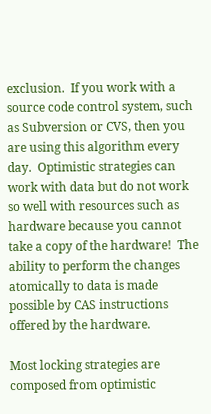exclusion.  If you work with a source code control system, such as Subversion or CVS, then you are using this algorithm every day.  Optimistic strategies can work with data but do not work so well with resources such as hardware because you cannot take a copy of the hardware!  The ability to perform the changes atomically to data is made possible by CAS instructions offered by the hardware.

Most locking strategies are composed from optimistic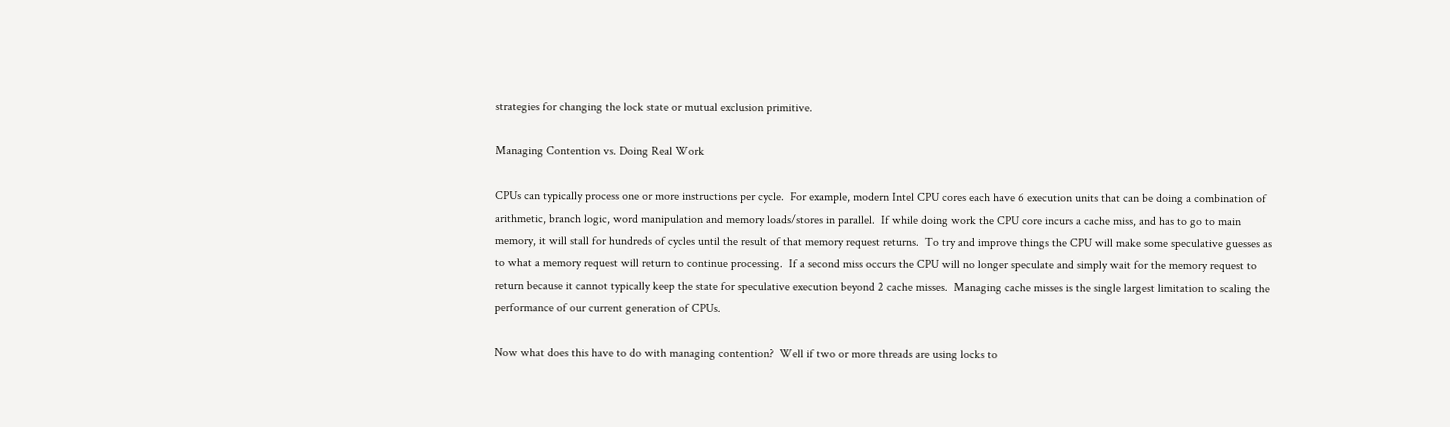strategies for changing the lock state or mutual exclusion primitive.

Managing Contention vs. Doing Real Work

CPUs can typically process one or more instructions per cycle.  For example, modern Intel CPU cores each have 6 execution units that can be doing a combination of arithmetic, branch logic, word manipulation and memory loads/stores in parallel.  If while doing work the CPU core incurs a cache miss, and has to go to main memory, it will stall for hundreds of cycles until the result of that memory request returns.  To try and improve things the CPU will make some speculative guesses as to what a memory request will return to continue processing.  If a second miss occurs the CPU will no longer speculate and simply wait for the memory request to return because it cannot typically keep the state for speculative execution beyond 2 cache misses.  Managing cache misses is the single largest limitation to scaling the performance of our current generation of CPUs.

Now what does this have to do with managing contention?  Well if two or more threads are using locks to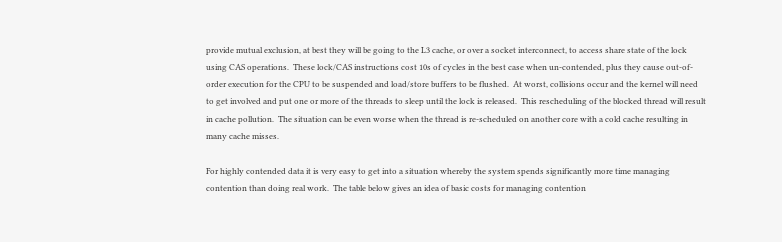provide mutual exclusion, at best they will be going to the L3 cache, or over a socket interconnect, to access share state of the lock using CAS operations.  These lock/CAS instructions cost 10s of cycles in the best case when un-contended, plus they cause out-of-order execution for the CPU to be suspended and load/store buffers to be flushed.  At worst, collisions occur and the kernel will need to get involved and put one or more of the threads to sleep until the lock is released.  This rescheduling of the blocked thread will result in cache pollution.  The situation can be even worse when the thread is re-scheduled on another core with a cold cache resulting in many cache misses.

For highly contended data it is very easy to get into a situation whereby the system spends significantly more time managing contention than doing real work.  The table below gives an idea of basic costs for managing contention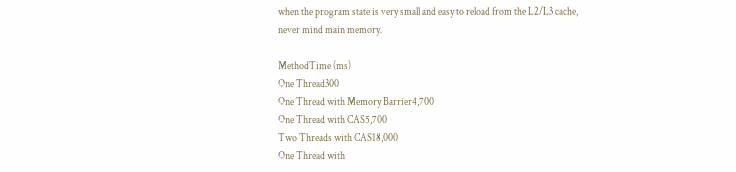when the program state is very small and easy to reload from the L2/L3 cache, never mind main memory.

MethodTime (ms)
One Thread300
One Thread with Memory Barrier4,700
One Thread with CAS5,700
Two Threads with CAS18,000
One Thread with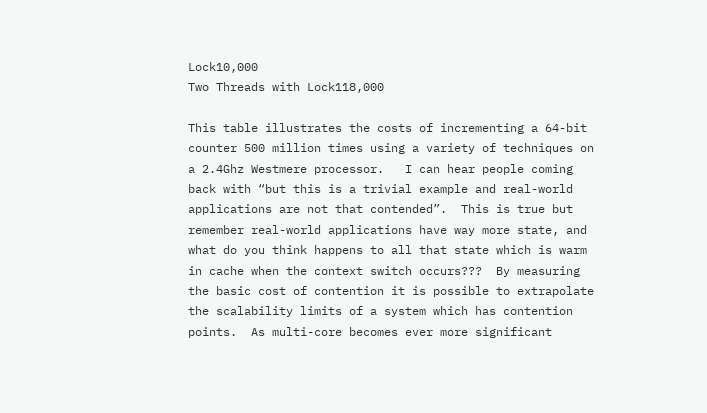Lock10,000
Two Threads with Lock118,000

This table illustrates the costs of incrementing a 64-bit counter 500 million times using a variety of techniques on a 2.4Ghz Westmere processor.   I can hear people coming back with “but this is a trivial example and real-world applications are not that contended”.  This is true but remember real-world applications have way more state, and what do you think happens to all that state which is warm in cache when the context switch occurs???  By measuring the basic cost of contention it is possible to extrapolate the scalability limits of a system which has contention points.  As multi-core becomes ever more significant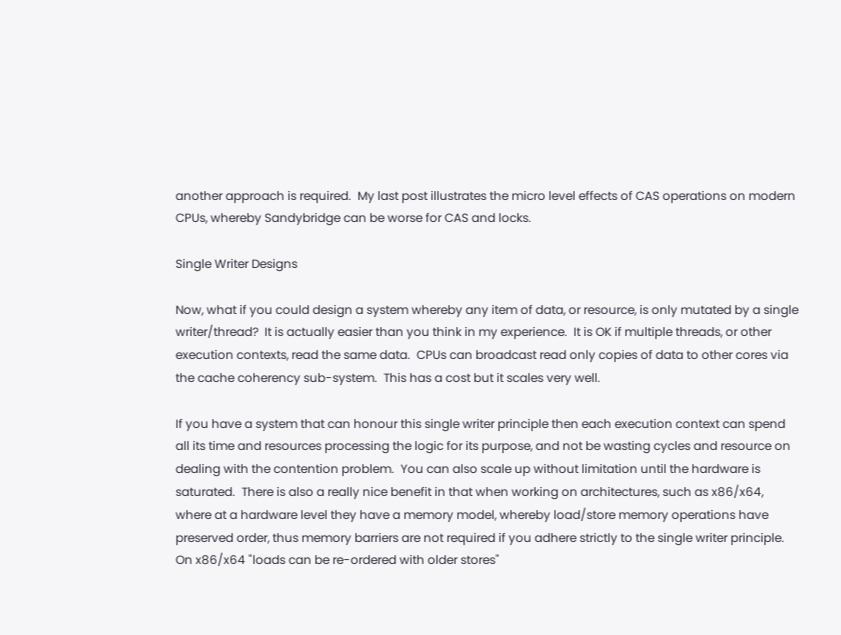another approach is required.  My last post illustrates the micro level effects of CAS operations on modern CPUs, whereby Sandybridge can be worse for CAS and locks.

Single Writer Designs

Now, what if you could design a system whereby any item of data, or resource, is only mutated by a single writer/thread?  It is actually easier than you think in my experience.  It is OK if multiple threads, or other execution contexts, read the same data.  CPUs can broadcast read only copies of data to other cores via the cache coherency sub-system.  This has a cost but it scales very well.

If you have a system that can honour this single writer principle then each execution context can spend all its time and resources processing the logic for its purpose, and not be wasting cycles and resource on dealing with the contention problem.  You can also scale up without limitation until the hardware is saturated.  There is also a really nice benefit in that when working on architectures, such as x86/x64, where at a hardware level they have a memory model, whereby load/store memory operations have preserved order, thus memory barriers are not required if you adhere strictly to the single writer principle.  On x86/x64 "loads can be re-ordered with older stores"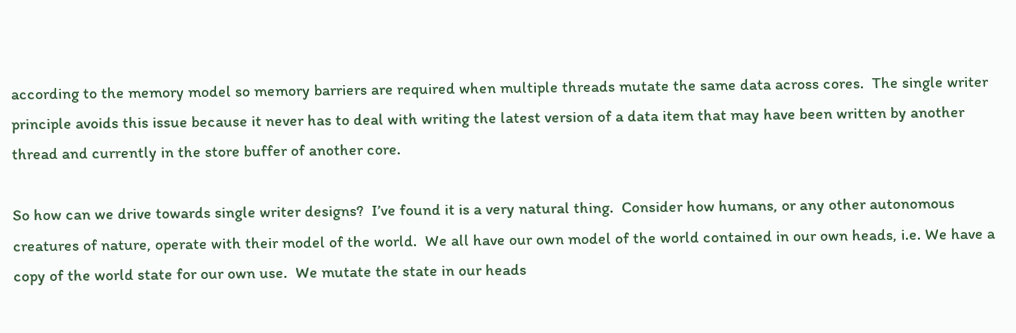according to the memory model so memory barriers are required when multiple threads mutate the same data across cores.  The single writer principle avoids this issue because it never has to deal with writing the latest version of a data item that may have been written by another thread and currently in the store buffer of another core.

So how can we drive towards single writer designs?  I’ve found it is a very natural thing.  Consider how humans, or any other autonomous creatures of nature, operate with their model of the world.  We all have our own model of the world contained in our own heads, i.e. We have a copy of the world state for our own use.  We mutate the state in our heads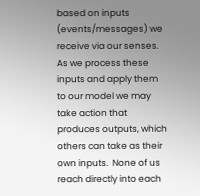based on inputs (events/messages) we receive via our senses.  As we process these inputs and apply them to our model we may take action that produces outputs, which others can take as their own inputs.  None of us reach directly into each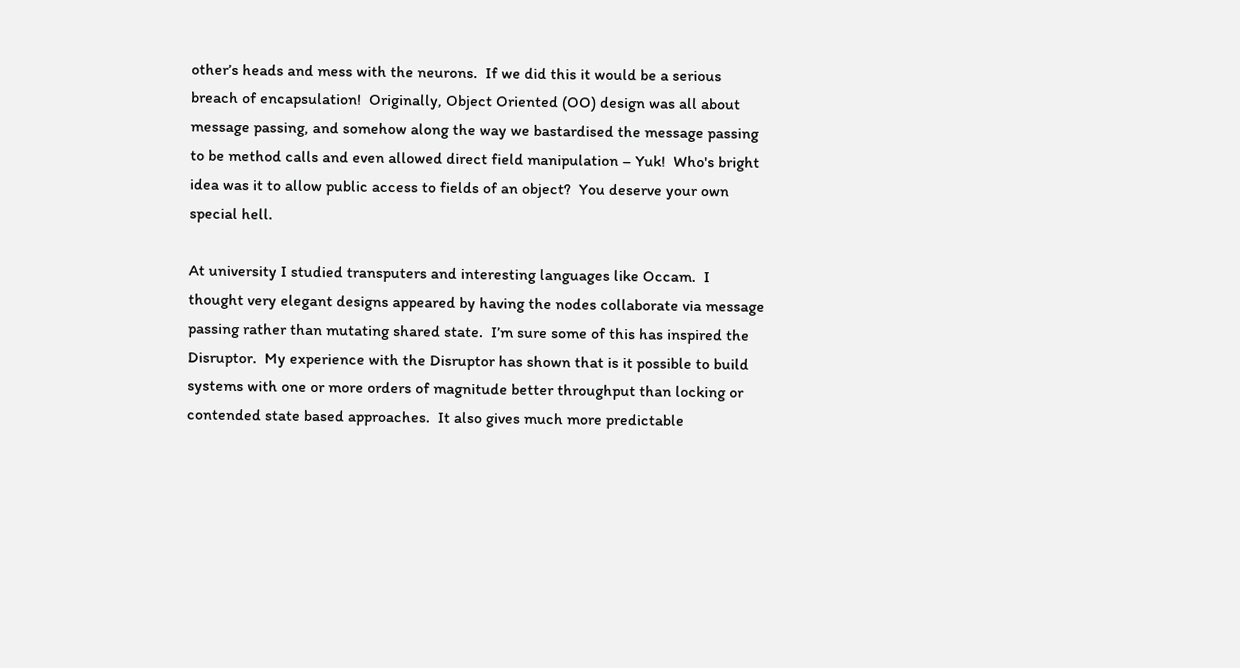other’s heads and mess with the neurons.  If we did this it would be a serious breach of encapsulation!  Originally, Object Oriented (OO) design was all about message passing, and somehow along the way we bastardised the message passing to be method calls and even allowed direct field manipulation – Yuk!  Who's bright idea was it to allow public access to fields of an object?  You deserve your own special hell.

At university I studied transputers and interesting languages like Occam.  I thought very elegant designs appeared by having the nodes collaborate via message passing rather than mutating shared state.  I’m sure some of this has inspired the Disruptor.  My experience with the Disruptor has shown that is it possible to build systems with one or more orders of magnitude better throughput than locking or contended state based approaches.  It also gives much more predictable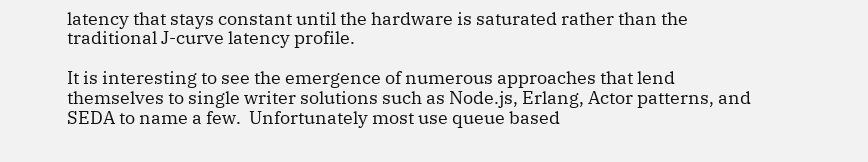latency that stays constant until the hardware is saturated rather than the traditional J-curve latency profile.

It is interesting to see the emergence of numerous approaches that lend themselves to single writer solutions such as Node.js, Erlang, Actor patterns, and SEDA to name a few.  Unfortunately most use queue based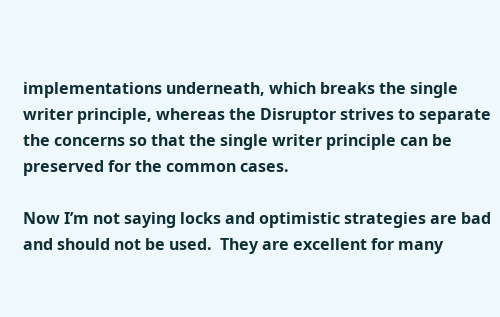implementations underneath, which breaks the single writer principle, whereas the Disruptor strives to separate the concerns so that the single writer principle can be preserved for the common cases.

Now I’m not saying locks and optimistic strategies are bad and should not be used.  They are excellent for many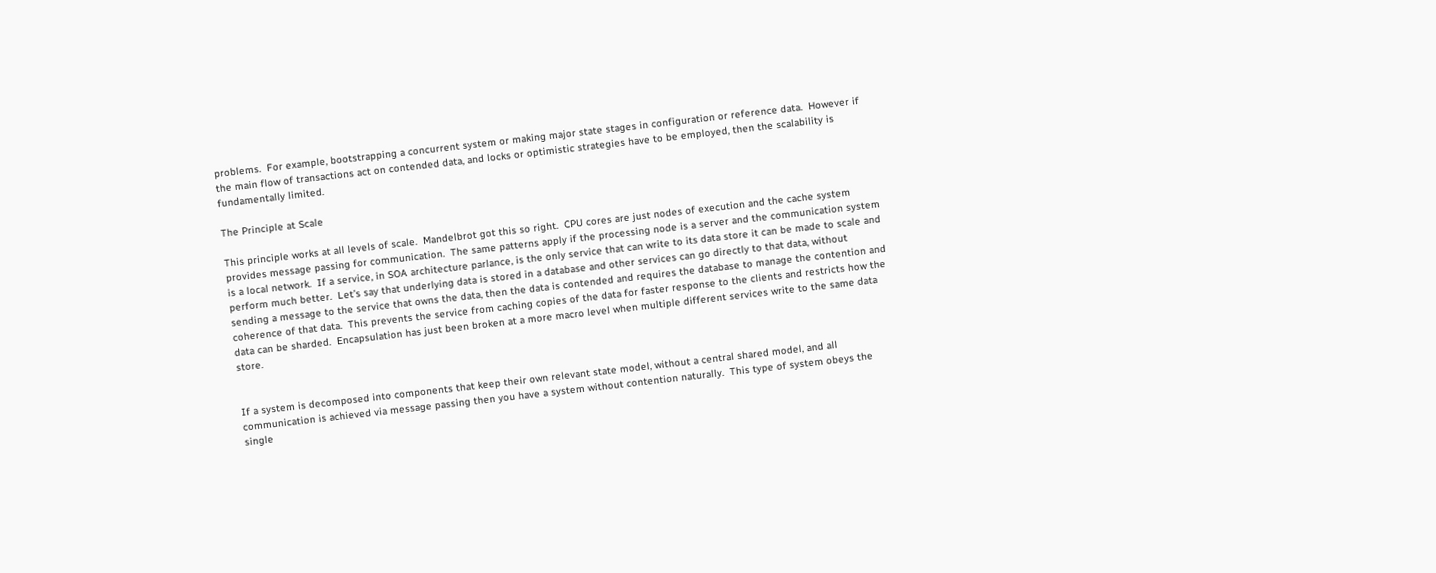problems.  For example, bootstrapping a concurrent system or making major state stages in configuration or reference data.  However if the main flow of transactions act on contended data, and locks or optimistic strategies have to be employed, then the scalability is fundamentally limited.

The Principle at Scale

This principle works at all levels of scale.  Mandelbrot got this so right.  CPU cores are just nodes of execution and the cache system provides message passing for communication.  The same patterns apply if the processing node is a server and the communication system is a local network.  If a service, in SOA architecture parlance, is the only service that can write to its data store it can be made to scale and perform much better.  Let’s say that underlying data is stored in a database and other services can go directly to that data, without sending a message to the service that owns the data, then the data is contended and requires the database to manage the contention and coherence of that data.  This prevents the service from caching copies of the data for faster response to the clients and restricts how the data can be sharded.  Encapsulation has just been broken at a more macro level when multiple different services write to the same data store.


If a system is decomposed into components that keep their own relevant state model, without a central shared model, and all communication is achieved via message passing then you have a system without contention naturally.  This type of system obeys the single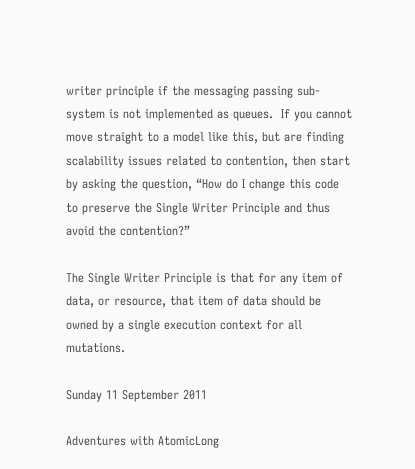writer principle if the messaging passing sub-system is not implemented as queues.  If you cannot move straight to a model like this, but are finding scalability issues related to contention, then start by asking the question, “How do I change this code to preserve the Single Writer Principle and thus avoid the contention?”

The Single Writer Principle is that for any item of data, or resource, that item of data should be owned by a single execution context for all mutations.

Sunday 11 September 2011

Adventures with AtomicLong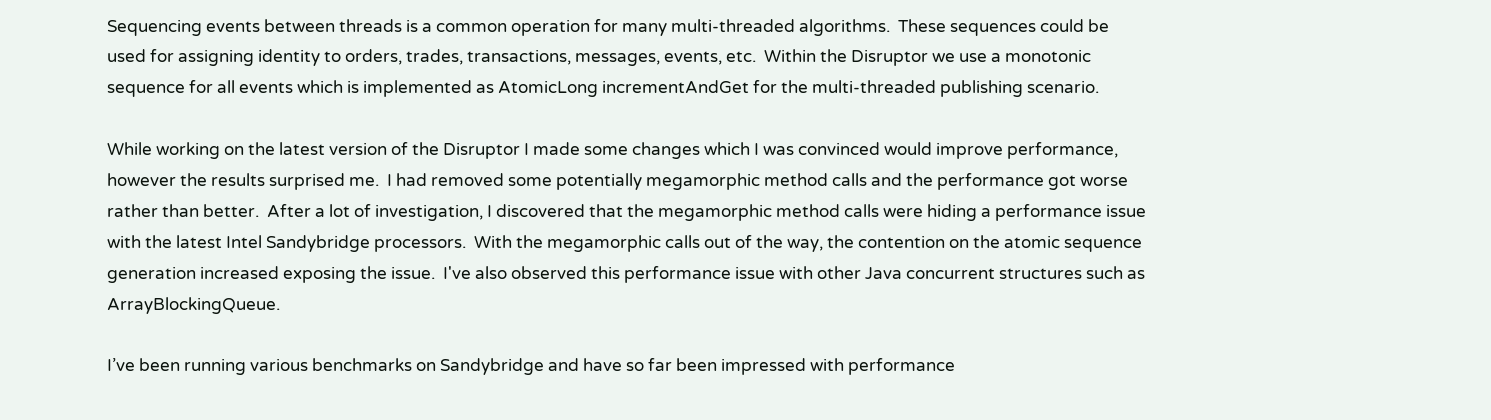Sequencing events between threads is a common operation for many multi-threaded algorithms.  These sequences could be used for assigning identity to orders, trades, transactions, messages, events, etc.  Within the Disruptor we use a monotonic sequence for all events which is implemented as AtomicLong incrementAndGet for the multi-threaded publishing scenario.

While working on the latest version of the Disruptor I made some changes which I was convinced would improve performance, however the results surprised me.  I had removed some potentially megamorphic method calls and the performance got worse rather than better.  After a lot of investigation, I discovered that the megamorphic method calls were hiding a performance issue with the latest Intel Sandybridge processors.  With the megamorphic calls out of the way, the contention on the atomic sequence generation increased exposing the issue.  I've also observed this performance issue with other Java concurrent structures such as ArrayBlockingQueue.

I’ve been running various benchmarks on Sandybridge and have so far been impressed with performance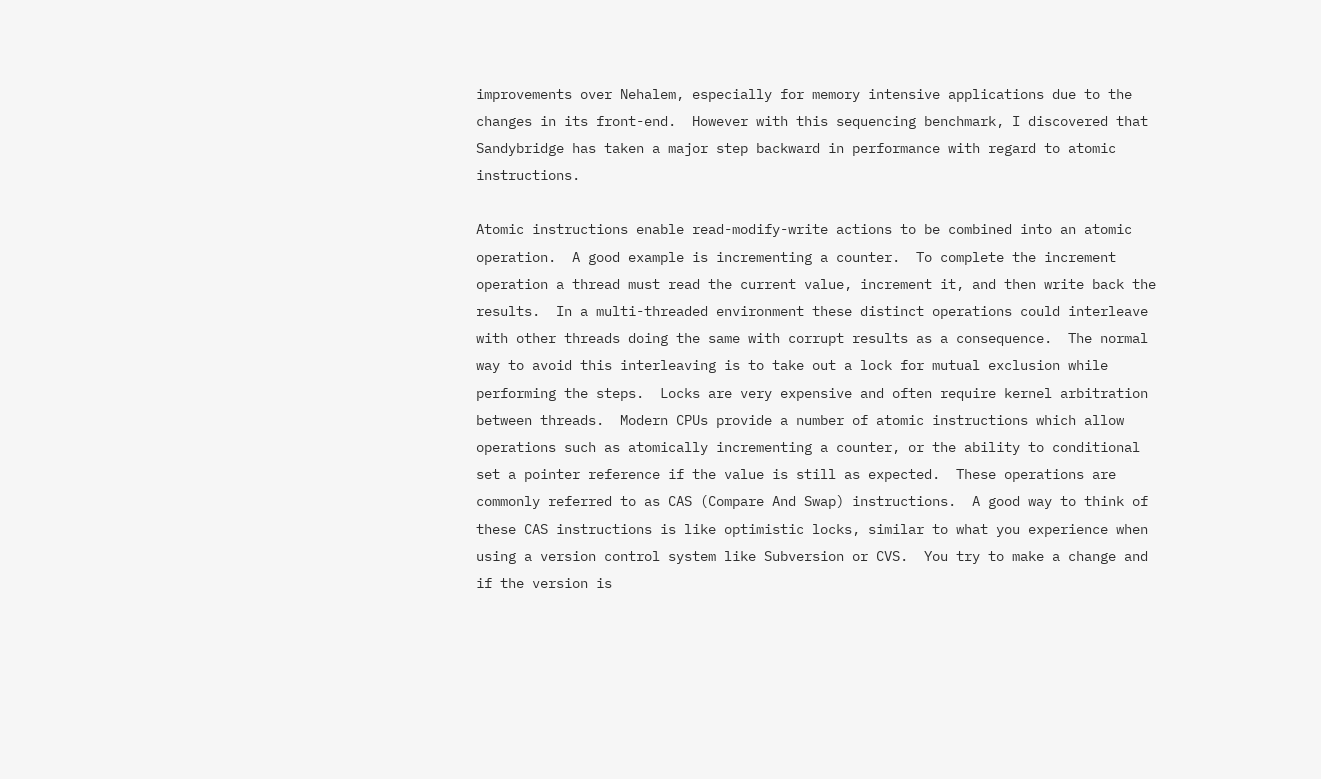improvements over Nehalem, especially for memory intensive applications due to the changes in its front-end.  However with this sequencing benchmark, I discovered that Sandybridge has taken a major step backward in performance with regard to atomic instructions.

Atomic instructions enable read-modify-write actions to be combined into an atomic operation.  A good example is incrementing a counter.  To complete the increment operation a thread must read the current value, increment it, and then write back the results.  In a multi-threaded environment these distinct operations could interleave with other threads doing the same with corrupt results as a consequence.  The normal way to avoid this interleaving is to take out a lock for mutual exclusion while performing the steps.  Locks are very expensive and often require kernel arbitration between threads.  Modern CPUs provide a number of atomic instructions which allow operations such as atomically incrementing a counter, or the ability to conditional set a pointer reference if the value is still as expected.  These operations are commonly referred to as CAS (Compare And Swap) instructions.  A good way to think of these CAS instructions is like optimistic locks, similar to what you experience when using a version control system like Subversion or CVS.  You try to make a change and if the version is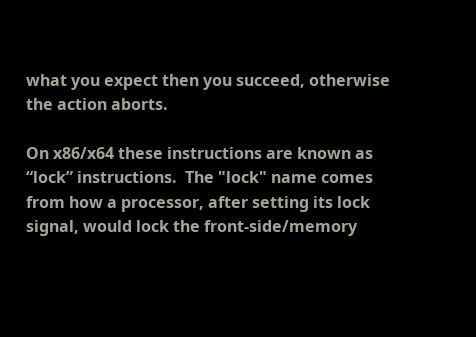what you expect then you succeed, otherwise the action aborts.

On x86/x64 these instructions are known as “lock” instructions.  The "lock" name comes from how a processor, after setting its lock signal, would lock the front-side/memory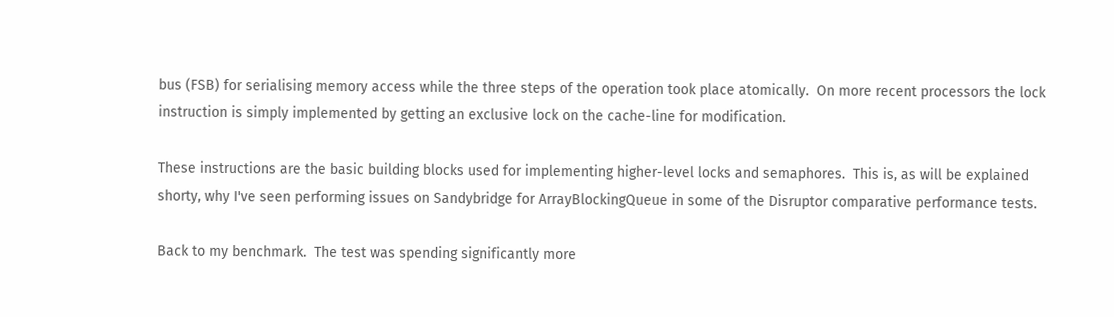bus (FSB) for serialising memory access while the three steps of the operation took place atomically.  On more recent processors the lock instruction is simply implemented by getting an exclusive lock on the cache-line for modification.

These instructions are the basic building blocks used for implementing higher-level locks and semaphores.  This is, as will be explained shorty, why I've seen performing issues on Sandybridge for ArrayBlockingQueue in some of the Disruptor comparative performance tests.

Back to my benchmark.  The test was spending significantly more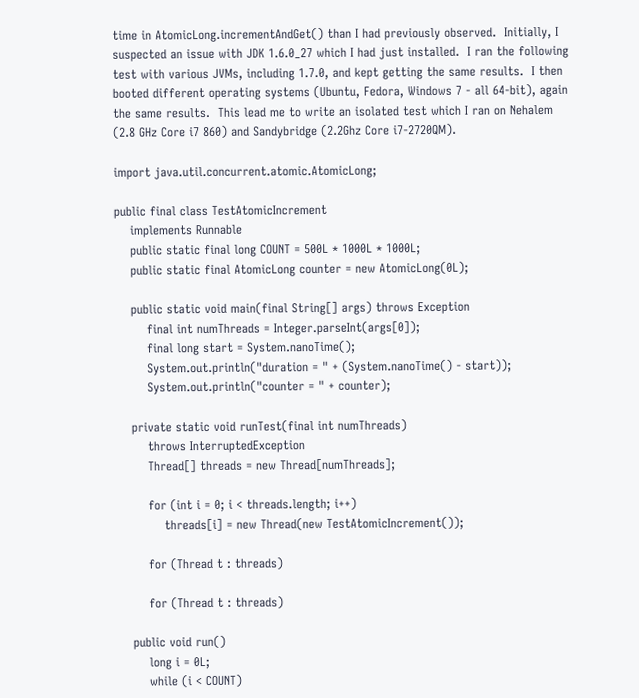time in AtomicLong.incrementAndGet() than I had previously observed.  Initially, I suspected an issue with JDK 1.6.0_27 which I had just installed.  I ran the following test with various JVMs, including 1.7.0, and kept getting the same results.  I then booted different operating systems (Ubuntu, Fedora, Windows 7 - all 64-bit), again the same results.  This lead me to write an isolated test which I ran on Nehalem (2.8 GHz Core i7 860) and Sandybridge (2.2Ghz Core i7-2720QM).

import java.util.concurrent.atomic.AtomicLong;

public final class TestAtomicIncrement
    implements Runnable
    public static final long COUNT = 500L * 1000L * 1000L;
    public static final AtomicLong counter = new AtomicLong(0L);

    public static void main(final String[] args) throws Exception
        final int numThreads = Integer.parseInt(args[0]);
        final long start = System.nanoTime();
        System.out.println("duration = " + (System.nanoTime() - start));
        System.out.println("counter = " + counter);

    private static void runTest(final int numThreads)
        throws InterruptedException
        Thread[] threads = new Thread[numThreads];

        for (int i = 0; i < threads.length; i++)
            threads[i] = new Thread(new TestAtomicIncrement());

        for (Thread t : threads)

        for (Thread t : threads)

    public void run()
        long i = 0L;
        while (i < COUNT)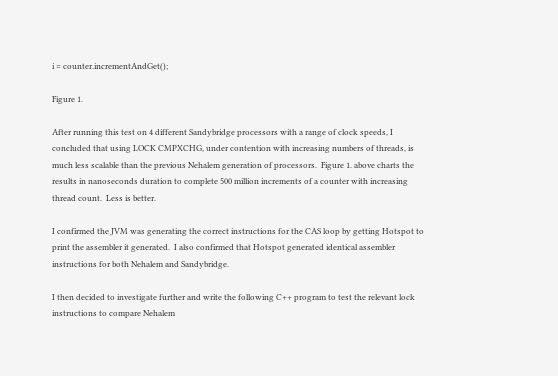i = counter.incrementAndGet();

Figure 1.

After running this test on 4 different Sandybridge processors with a range of clock speeds, I concluded that using LOCK CMPXCHG, under contention with increasing numbers of threads, is much less scalable than the previous Nehalem generation of processors.  Figure 1. above charts the results in nanoseconds duration to complete 500 million increments of a counter with increasing thread count.  Less is better.

I confirmed the JVM was generating the correct instructions for the CAS loop by getting Hotspot to print the assembler it generated.  I also confirmed that Hotspot generated identical assembler instructions for both Nehalem and Sandybridge.

I then decided to investigate further and write the following C++ program to test the relevant lock instructions to compare Nehalem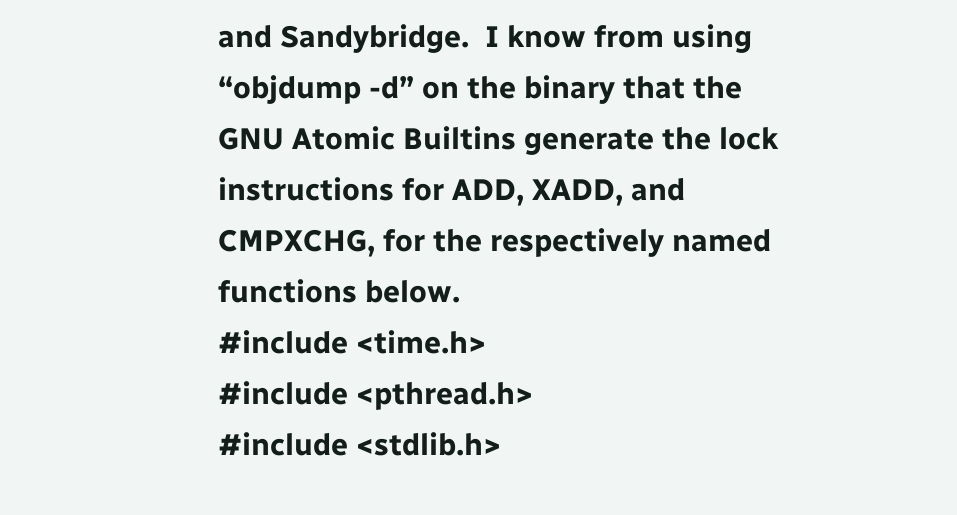and Sandybridge.  I know from using “objdump -d” on the binary that the GNU Atomic Builtins generate the lock instructions for ADD, XADD, and CMPXCHG, for the respectively named functions below.
#include <time.h>
#include <pthread.h>
#include <stdlib.h>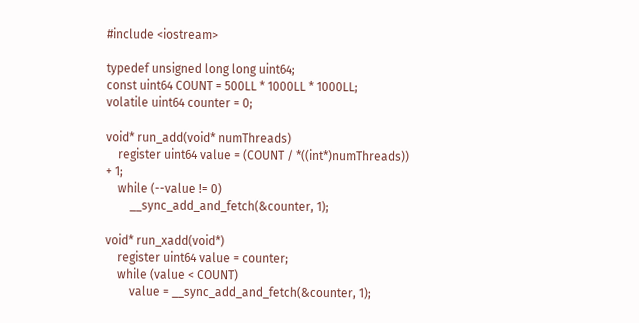#include <iostream>

typedef unsigned long long uint64;
const uint64 COUNT = 500LL * 1000LL * 1000LL;
volatile uint64 counter = 0;

void* run_add(void* numThreads)
    register uint64 value = (COUNT / *((int*)numThreads)) + 1;
    while (--value != 0)
        __sync_add_and_fetch(&counter, 1);

void* run_xadd(void*)
    register uint64 value = counter;
    while (value < COUNT)
        value = __sync_add_and_fetch(&counter, 1);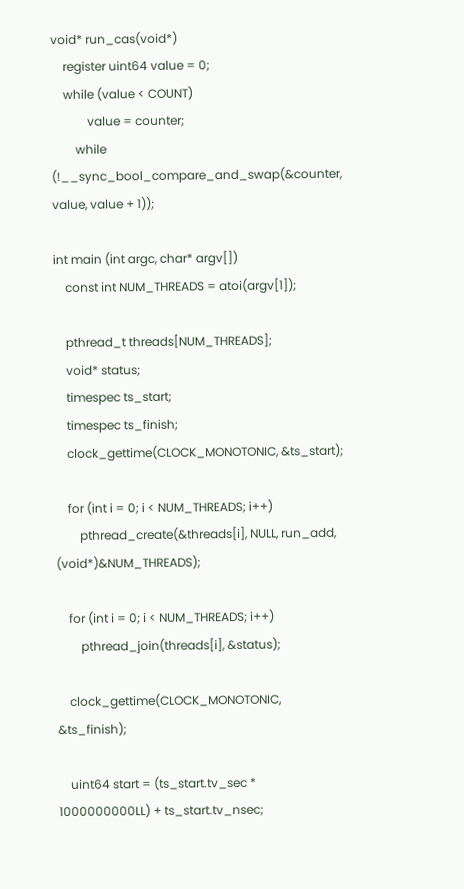void* run_cas(void*)
    register uint64 value = 0;
    while (value < COUNT)
            value = counter;
        while (!__sync_bool_compare_and_swap(&counter, value, value + 1));

int main (int argc, char* argv[])
    const int NUM_THREADS = atoi(argv[1]);

    pthread_t threads[NUM_THREADS];
    void* status;
    timespec ts_start;
    timespec ts_finish;
    clock_gettime(CLOCK_MONOTONIC, &ts_start);

    for (int i = 0; i < NUM_THREADS; i++)
        pthread_create(&threads[i], NULL, run_add, (void*)&NUM_THREADS);

    for (int i = 0; i < NUM_THREADS; i++)
        pthread_join(threads[i], &status);

    clock_gettime(CLOCK_MONOTONIC, &ts_finish);

    uint64 start = (ts_start.tv_sec * 1000000000LL) + ts_start.tv_nsec;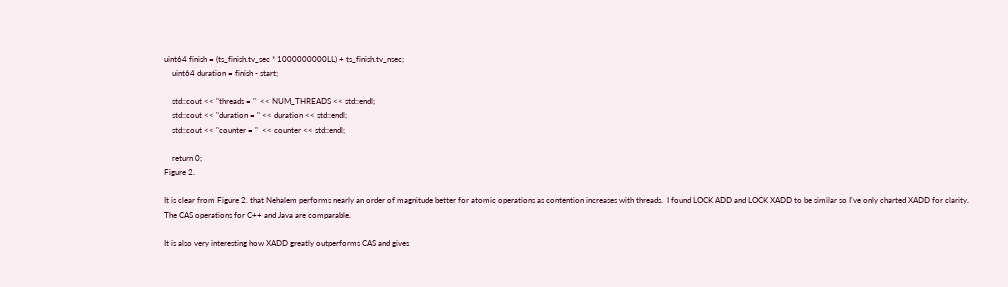uint64 finish = (ts_finish.tv_sec * 1000000000LL) + ts_finish.tv_nsec;
    uint64 duration = finish - start;

    std::cout << "threads = "  << NUM_THREADS << std::endl;
    std::cout << "duration = " << duration << std::endl;
    std::cout << "counter = "  << counter << std::endl;

    return 0;
Figure 2.

It is clear from Figure 2. that Nehalem performs nearly an order of magnitude better for atomic operations as contention increases with threads.  I found LOCK ADD and LOCK XADD to be similar so I've only charted XADD for clarity.  The CAS operations for C++ and Java are comparable.

It is also very interesting how XADD greatly outperforms CAS and gives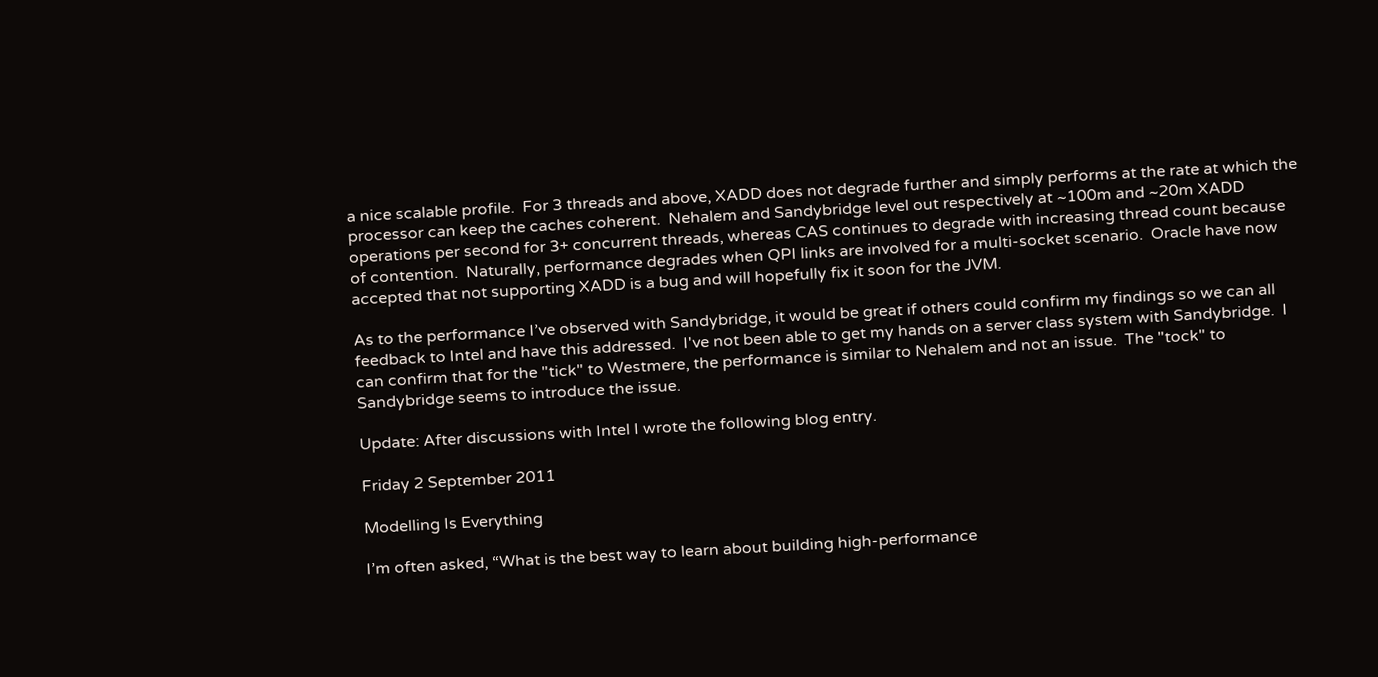a nice scalable profile.  For 3 threads and above, XADD does not degrade further and simply performs at the rate at which the processor can keep the caches coherent.  Nehalem and Sandybridge level out respectively at ~100m and ~20m XADD operations per second for 3+ concurrent threads, whereas CAS continues to degrade with increasing thread count because of contention.  Naturally, performance degrades when QPI links are involved for a multi-socket scenario.  Oracle have now accepted that not supporting XADD is a bug and will hopefully fix it soon for the JVM.

As to the performance I’ve observed with Sandybridge, it would be great if others could confirm my findings so we can all feedback to Intel and have this addressed.  I've not been able to get my hands on a server class system with Sandybridge.  I can confirm that for the "tick" to Westmere, the performance is similar to Nehalem and not an issue.  The "tock" to Sandybridge seems to introduce the issue.

Update: After discussions with Intel I wrote the following blog entry.

Friday 2 September 2011

Modelling Is Everything

I’m often asked, “What is the best way to learn about building high-performance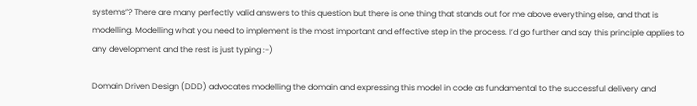systems”? There are many perfectly valid answers to this question but there is one thing that stands out for me above everything else, and that is modelling. Modelling what you need to implement is the most important and effective step in the process. I’d go further and say this principle applies to any development and the rest is just typing :-)

Domain Driven Design (DDD) advocates modelling the domain and expressing this model in code as fundamental to the successful delivery and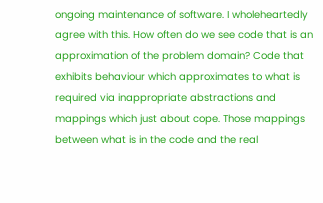ongoing maintenance of software. I wholeheartedly agree with this. How often do we see code that is an approximation of the problem domain? Code that exhibits behaviour which approximates to what is required via inappropriate abstractions and mappings which just about cope. Those mappings between what is in the code and the real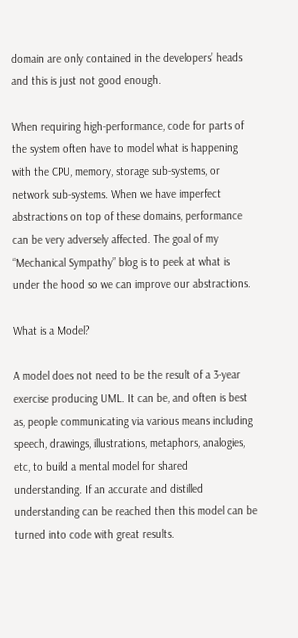domain are only contained in the developers’ heads and this is just not good enough.

When requiring high-performance, code for parts of the system often have to model what is happening with the CPU, memory, storage sub-systems, or network sub-systems. When we have imperfect abstractions on top of these domains, performance can be very adversely affected. The goal of my “Mechanical Sympathy” blog is to peek at what is under the hood so we can improve our abstractions.

What is a Model?

A model does not need to be the result of a 3-year exercise producing UML. It can be, and often is best as, people communicating via various means including speech, drawings, illustrations, metaphors, analogies, etc, to build a mental model for shared understanding. If an accurate and distilled understanding can be reached then this model can be turned into code with great results.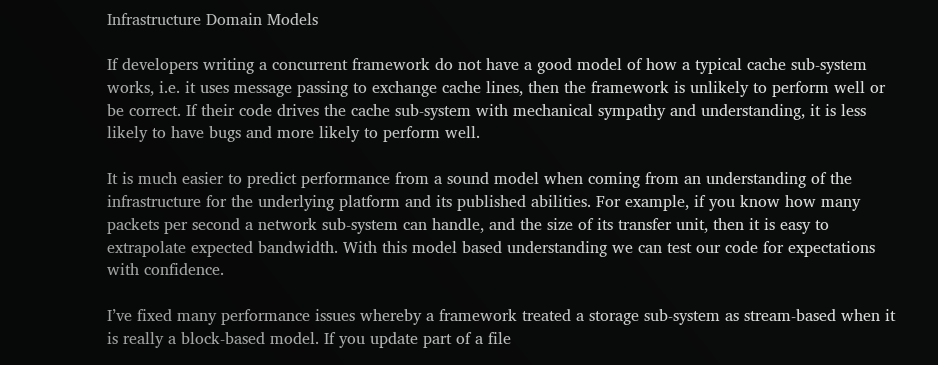Infrastructure Domain Models

If developers writing a concurrent framework do not have a good model of how a typical cache sub-system works, i.e. it uses message passing to exchange cache lines, then the framework is unlikely to perform well or be correct. If their code drives the cache sub-system with mechanical sympathy and understanding, it is less likely to have bugs and more likely to perform well.

It is much easier to predict performance from a sound model when coming from an understanding of the infrastructure for the underlying platform and its published abilities. For example, if you know how many packets per second a network sub-system can handle, and the size of its transfer unit, then it is easy to extrapolate expected bandwidth. With this model based understanding we can test our code for expectations with confidence.

I’ve fixed many performance issues whereby a framework treated a storage sub-system as stream-based when it is really a block-based model. If you update part of a file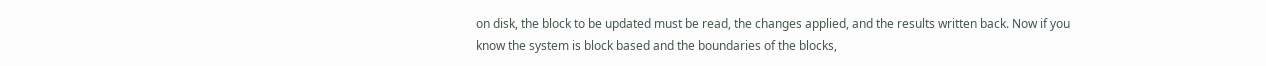on disk, the block to be updated must be read, the changes applied, and the results written back. Now if you know the system is block based and the boundaries of the blocks,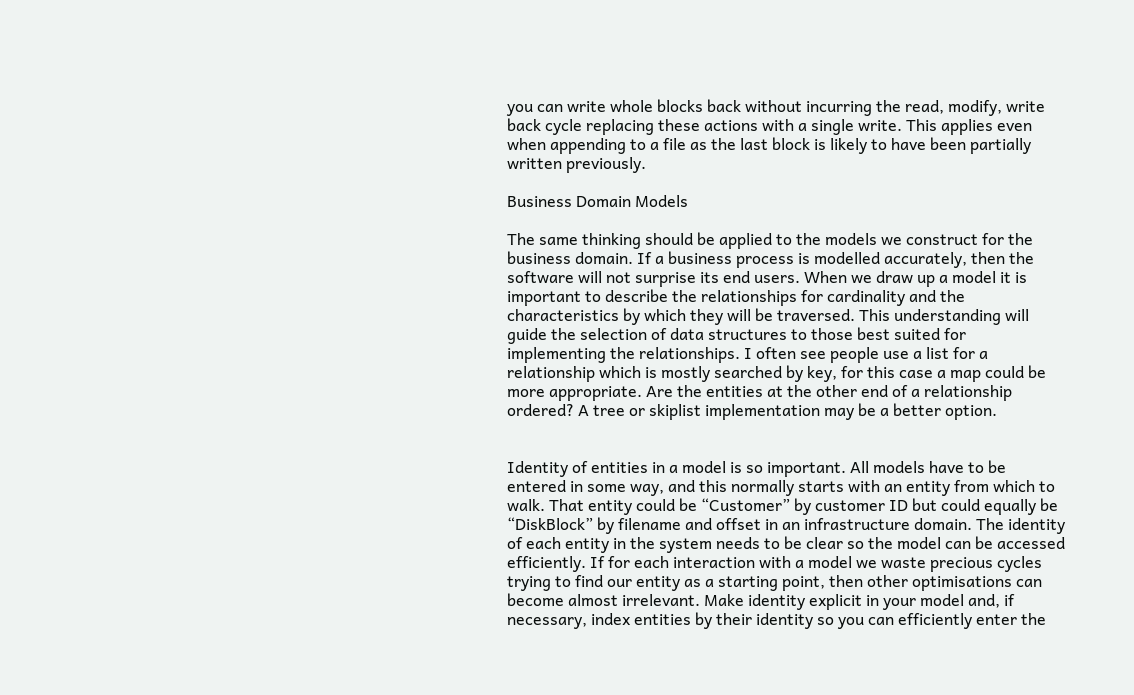you can write whole blocks back without incurring the read, modify, write back cycle replacing these actions with a single write. This applies even when appending to a file as the last block is likely to have been partially written previously.

Business Domain Models

The same thinking should be applied to the models we construct for the business domain. If a business process is modelled accurately, then the software will not surprise its end users. When we draw up a model it is important to describe the relationships for cardinality and the characteristics by which they will be traversed. This understanding will guide the selection of data structures to those best suited for implementing the relationships. I often see people use a list for a relationship which is mostly searched by key, for this case a map could be more appropriate. Are the entities at the other end of a relationship ordered? A tree or skiplist implementation may be a better option.


Identity of entities in a model is so important. All models have to be entered in some way, and this normally starts with an entity from which to walk. That entity could be “Customer” by customer ID but could equally be “DiskBlock” by filename and offset in an infrastructure domain. The identity of each entity in the system needs to be clear so the model can be accessed efficiently. If for each interaction with a model we waste precious cycles trying to find our entity as a starting point, then other optimisations can become almost irrelevant. Make identity explicit in your model and, if necessary, index entities by their identity so you can efficiently enter the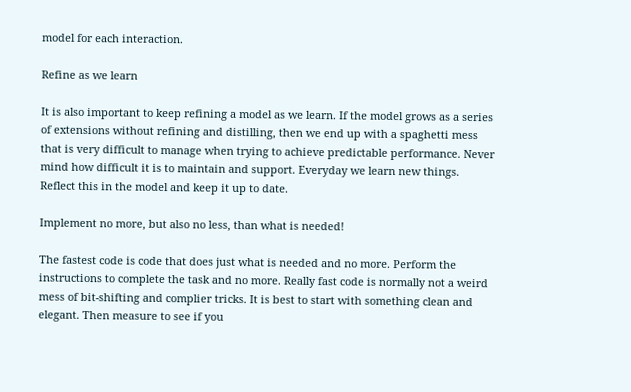model for each interaction.

Refine as we learn

It is also important to keep refining a model as we learn. If the model grows as a series of extensions without refining and distilling, then we end up with a spaghetti mess that is very difficult to manage when trying to achieve predictable performance. Never mind how difficult it is to maintain and support. Everyday we learn new things. Reflect this in the model and keep it up to date.

Implement no more, but also no less, than what is needed!

The fastest code is code that does just what is needed and no more. Perform the instructions to complete the task and no more. Really fast code is normally not a weird mess of bit-shifting and complier tricks. It is best to start with something clean and elegant. Then measure to see if you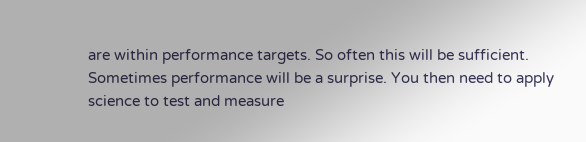are within performance targets. So often this will be sufficient. Sometimes performance will be a surprise. You then need to apply science to test and measure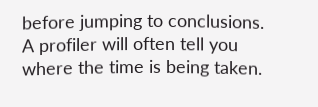before jumping to conclusions. A profiler will often tell you where the time is being taken.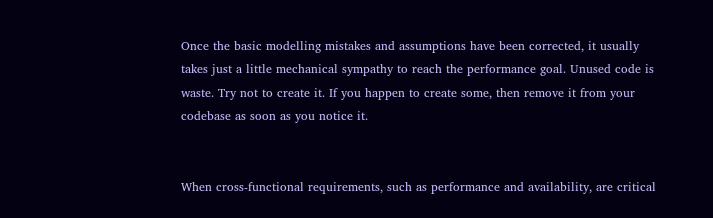Once the basic modelling mistakes and assumptions have been corrected, it usually takes just a little mechanical sympathy to reach the performance goal. Unused code is waste. Try not to create it. If you happen to create some, then remove it from your codebase as soon as you notice it.


When cross-functional requirements, such as performance and availability, are critical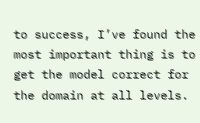to success, I’ve found the most important thing is to get the model correct for the domain at all levels.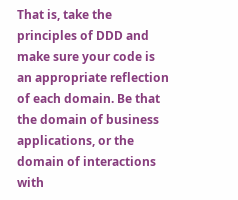That is, take the principles of DDD and make sure your code is an appropriate reflection of each domain. Be that the domain of business applications, or the domain of interactions with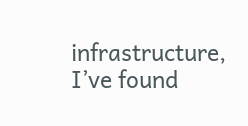infrastructure, I’ve found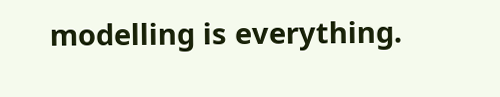modelling is everything.